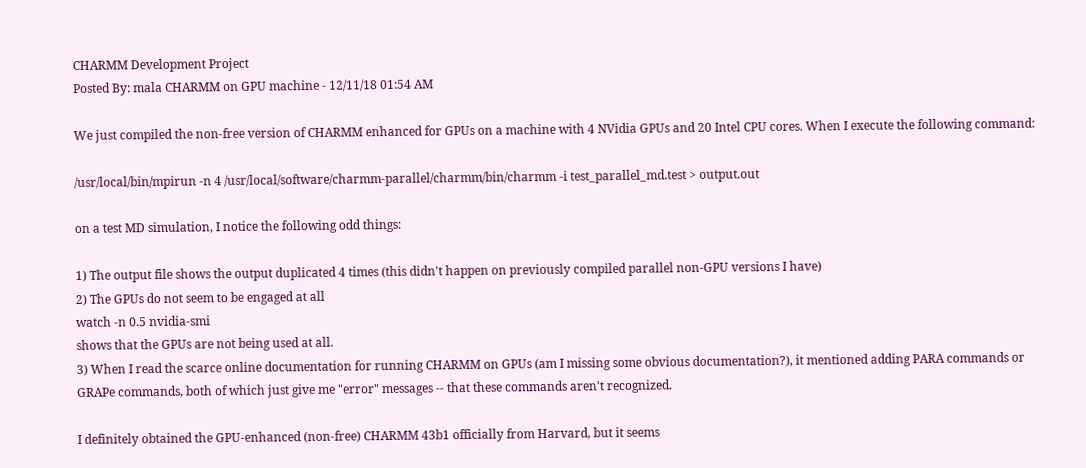CHARMM Development Project
Posted By: mala CHARMM on GPU machine - 12/11/18 01:54 AM

We just compiled the non-free version of CHARMM enhanced for GPUs on a machine with 4 NVidia GPUs and 20 Intel CPU cores. When I execute the following command:

/usr/local/bin/mpirun -n 4 /usr/local/software/charmm-parallel/charmm/bin/charmm -i test_parallel_md.test > output.out

on a test MD simulation, I notice the following odd things:

1) The output file shows the output duplicated 4 times (this didn't happen on previously compiled parallel non-GPU versions I have)
2) The GPUs do not seem to be engaged at all
watch -n 0.5 nvidia-smi
shows that the GPUs are not being used at all.
3) When I read the scarce online documentation for running CHARMM on GPUs (am I missing some obvious documentation?), it mentioned adding PARA commands or GRAPe commands, both of which just give me "error" messages -- that these commands aren't recognized.

I definitely obtained the GPU-enhanced (non-free) CHARMM 43b1 officially from Harvard, but it seems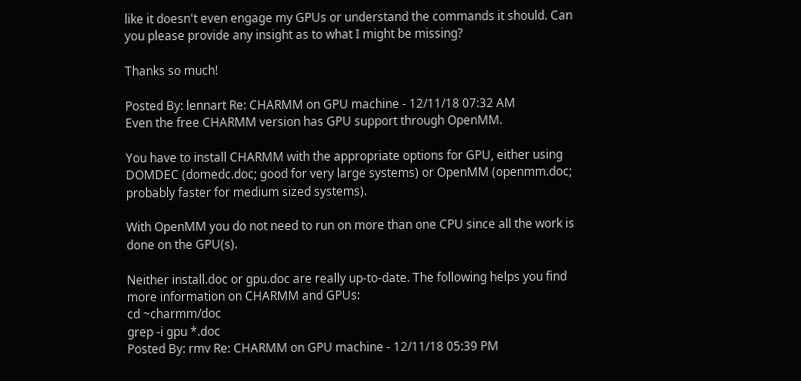like it doesn't even engage my GPUs or understand the commands it should. Can you please provide any insight as to what I might be missing?

Thanks so much!

Posted By: lennart Re: CHARMM on GPU machine - 12/11/18 07:32 AM
Even the free CHARMM version has GPU support through OpenMM.

You have to install CHARMM with the appropriate options for GPU, either using DOMDEC (domedc.doc; good for very large systems) or OpenMM (openmm.doc; probably faster for medium sized systems).

With OpenMM you do not need to run on more than one CPU since all the work is done on the GPU(s).

Neither install.doc or gpu.doc are really up-to-date. The following helps you find more information on CHARMM and GPUs:
cd ~charmm/doc
grep -i gpu *.doc
Posted By: rmv Re: CHARMM on GPU machine - 12/11/18 05:39 PM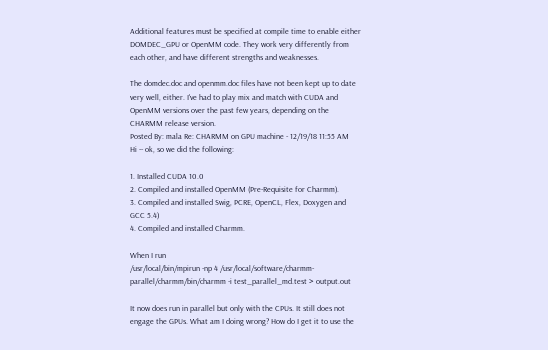Additional features must be specified at compile time to enable either DOMDEC_GPU or OpenMM code. They work very differently from each other, and have different strengths and weaknesses.

The domdec.doc and openmm.doc files have not been kept up to date very well, either. I've had to play mix and match with CUDA and OpenMM versions over the past few years, depending on the CHARMM release version.
Posted By: mala Re: CHARMM on GPU machine - 12/19/18 11:55 AM
Hi -- ok, so we did the following:

1. Installed CUDA 10.0
2. Compiled and installed OpenMM (Pre-Requisite for Charmm).
3. Compiled and installed Swig, PCRE, OpenCL, Flex, Doxygen and GCC 5.4)
4. Compiled and installed Charmm.

When I run
/usr/local/bin/mpirun -np 4 /usr/local/software/charmm-parallel/charmm/bin/charmm -i test_parallel_md.test > output.out

It now does run in parallel but only with the CPUs. It still does not engage the GPUs. What am I doing wrong? How do I get it to use the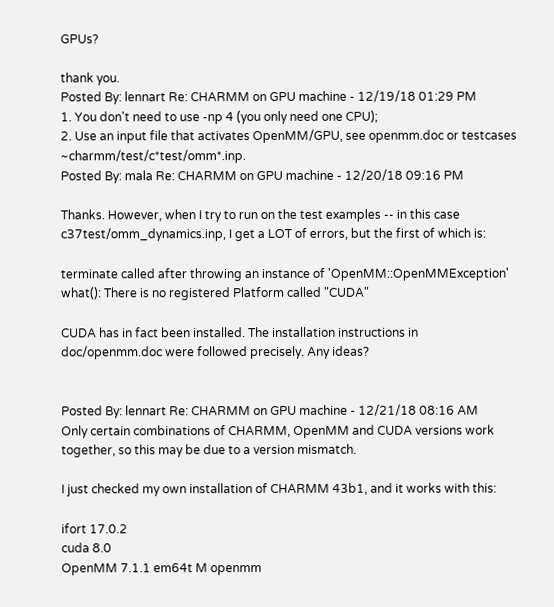GPUs?

thank you.
Posted By: lennart Re: CHARMM on GPU machine - 12/19/18 01:29 PM
1. You don't need to use -np 4 (you only need one CPU);
2. Use an input file that activates OpenMM/GPU, see openmm.doc or testcases ~charmm/test/c*test/omm*.inp.
Posted By: mala Re: CHARMM on GPU machine - 12/20/18 09:16 PM

Thanks. However, when I try to run on the test examples -- in this case c37test/omm_dynamics.inp, I get a LOT of errors, but the first of which is:

terminate called after throwing an instance of 'OpenMM::OpenMMException'
what(): There is no registered Platform called "CUDA"

CUDA has in fact been installed. The installation instructions in doc/openmm.doc were followed precisely. Any ideas?


Posted By: lennart Re: CHARMM on GPU machine - 12/21/18 08:16 AM
Only certain combinations of CHARMM, OpenMM and CUDA versions work together, so this may be due to a version mismatch.

I just checked my own installation of CHARMM 43b1, and it works with this:

ifort 17.0.2
cuda 8.0
OpenMM 7.1.1 em64t M openmm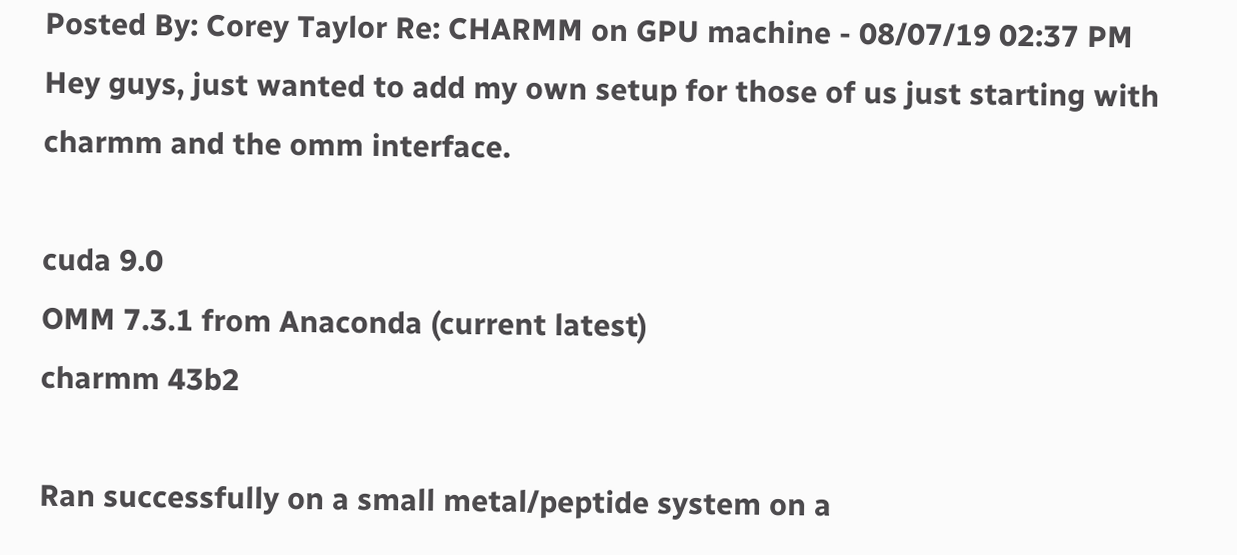Posted By: Corey Taylor Re: CHARMM on GPU machine - 08/07/19 02:37 PM
Hey guys, just wanted to add my own setup for those of us just starting with charmm and the omm interface.

cuda 9.0
OMM 7.3.1 from Anaconda (current latest)
charmm 43b2

Ran successfully on a small metal/peptide system on a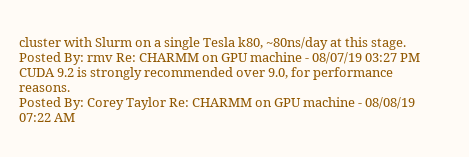cluster with Slurm on a single Tesla k80, ~80ns/day at this stage.
Posted By: rmv Re: CHARMM on GPU machine - 08/07/19 03:27 PM
CUDA 9.2 is strongly recommended over 9.0, for performance reasons.
Posted By: Corey Taylor Re: CHARMM on GPU machine - 08/08/19 07:22 AM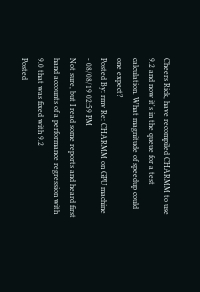Cheers Rick, have recompiled CHARMM to use 9.2 and now it's in the queue for a test calculation. What magnitude of speedup could one expect?
Posted By: rmv Re: CHARMM on GPU machine - 08/08/19 02:59 PM
Not sure, but I read some reports and heard first hand accounts of a performance regression with 9.0 that was fixed with 9.2
Posted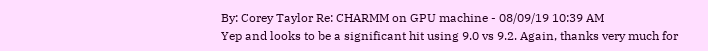By: Corey Taylor Re: CHARMM on GPU machine - 08/09/19 10:39 AM
Yep and looks to be a significant hit using 9.0 vs 9.2. Again, thanks very much for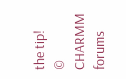the tip!
© CHARMM forums